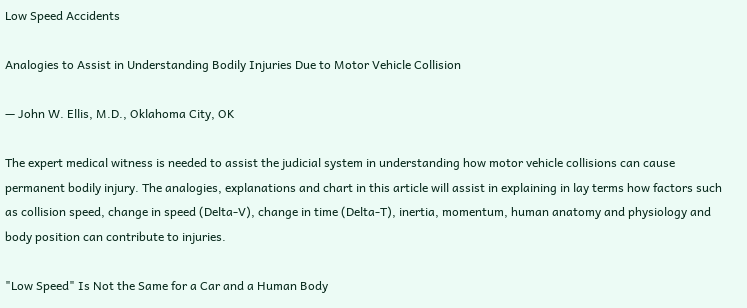Low Speed Accidents

Analogies to Assist in Understanding Bodily Injuries Due to Motor Vehicle Collision

— John W. Ellis, M.D., Oklahoma City, OK

The expert medical witness is needed to assist the judicial system in understanding how motor vehicle collisions can cause permanent bodily injury. The analogies, explanations and chart in this article will assist in explaining in lay terms how factors such as collision speed, change in speed (Delta-V), change in time (Delta-T), inertia, momentum, human anatomy and physiology and body position can contribute to injuries.

"Low Speed" Is Not the Same for a Car and a Human Body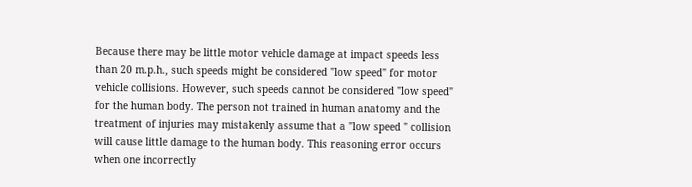Because there may be little motor vehicle damage at impact speeds less than 20 m.p.h., such speeds might be considered "low speed" for motor vehicle collisions. However, such speeds cannot be considered "low speed" for the human body. The person not trained in human anatomy and the treatment of injuries may mistakenly assume that a "low speed " collision will cause little damage to the human body. This reasoning error occurs when one incorrectly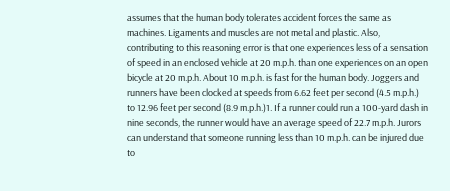assumes that the human body tolerates accident forces the same as machines. Ligaments and muscles are not metal and plastic. Also, contributing to this reasoning error is that one experiences less of a sensation of speed in an enclosed vehicle at 20 m.p.h. than one experiences on an open bicycle at 20 m.p.h. About 10 m.p.h. is fast for the human body. Joggers and runners have been clocked at speeds from 6.62 feet per second (4.5 m.p.h.) to 12.96 feet per second (8.9 m.p.h.)1. If a runner could run a 100-yard dash in nine seconds, the runner would have an average speed of 22.7 m.p.h. Jurors can understand that someone running less than 10 m.p.h. can be injured due to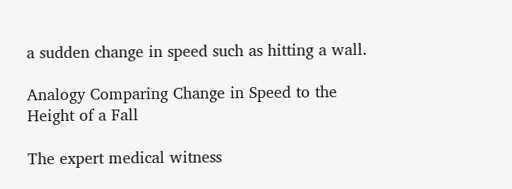a sudden change in speed such as hitting a wall.

Analogy Comparing Change in Speed to the Height of a Fall

The expert medical witness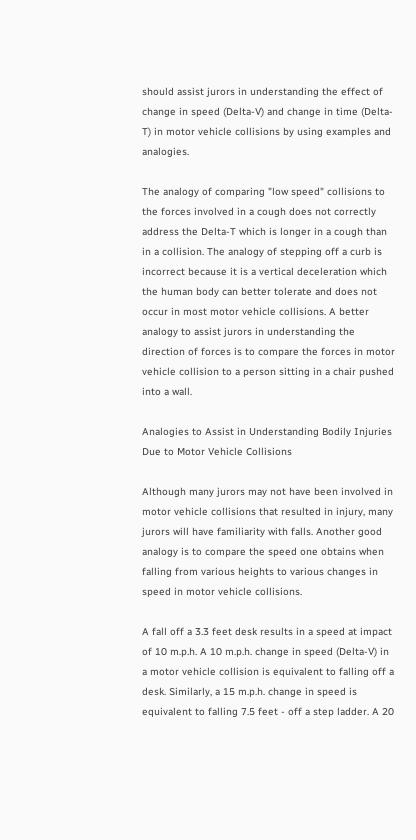should assist jurors in understanding the effect of change in speed (Delta-V) and change in time (Delta-T) in motor vehicle collisions by using examples and analogies.

The analogy of comparing "low speed" collisions to the forces involved in a cough does not correctly address the Delta-T which is longer in a cough than in a collision. The analogy of stepping off a curb is incorrect because it is a vertical deceleration which the human body can better tolerate and does not occur in most motor vehicle collisions. A better analogy to assist jurors in understanding the direction of forces is to compare the forces in motor vehicle collision to a person sitting in a chair pushed into a wall.

Analogies to Assist in Understanding Bodily Injuries Due to Motor Vehicle Collisions

Although many jurors may not have been involved in motor vehicle collisions that resulted in injury, many jurors will have familiarity with falls. Another good analogy is to compare the speed one obtains when falling from various heights to various changes in speed in motor vehicle collisions.

A fall off a 3.3 feet desk results in a speed at impact of 10 m.p.h. A 10 m.p.h. change in speed (Delta-V) in a motor vehicle collision is equivalent to falling off a desk. Similarly, a 15 m.p.h. change in speed is equivalent to falling 7.5 feet - off a step ladder. A 20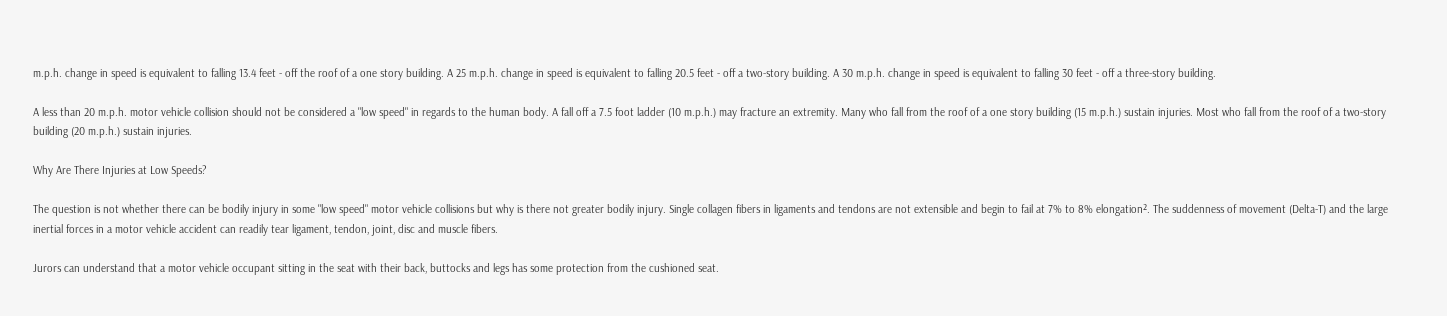m.p.h. change in speed is equivalent to falling 13.4 feet - off the roof of a one story building. A 25 m.p.h. change in speed is equivalent to falling 20.5 feet - off a two-story building. A 30 m.p.h. change in speed is equivalent to falling 30 feet - off a three-story building.

A less than 20 m.p.h. motor vehicle collision should not be considered a "low speed" in regards to the human body. A fall off a 7.5 foot ladder (10 m.p.h.) may fracture an extremity. Many who fall from the roof of a one story building (15 m.p.h.) sustain injuries. Most who fall from the roof of a two-story building (20 m.p.h.) sustain injuries.

Why Are There Injuries at Low Speeds?

The question is not whether there can be bodily injury in some "low speed" motor vehicle collisions but why is there not greater bodily injury. Single collagen fibers in ligaments and tendons are not extensible and begin to fail at 7% to 8% elongation². The suddenness of movement (Delta-T) and the large inertial forces in a motor vehicle accident can readily tear ligament, tendon, joint, disc and muscle fibers.

Jurors can understand that a motor vehicle occupant sitting in the seat with their back, buttocks and legs has some protection from the cushioned seat.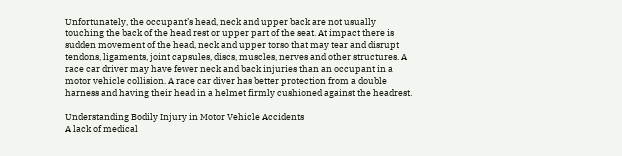Unfortunately, the occupant’s head, neck and upper back are not usually touching the back of the head rest or upper part of the seat. At impact there is sudden movement of the head, neck and upper torso that may tear and disrupt tendons, ligaments, joint capsules, discs, muscles, nerves and other structures. A race car driver may have fewer neck and back injuries than an occupant in a motor vehicle collision. A race car diver has better protection from a double harness and having their head in a helmet firmly cushioned against the headrest.

Understanding Bodily Injury in Motor Vehicle Accidents
A lack of medical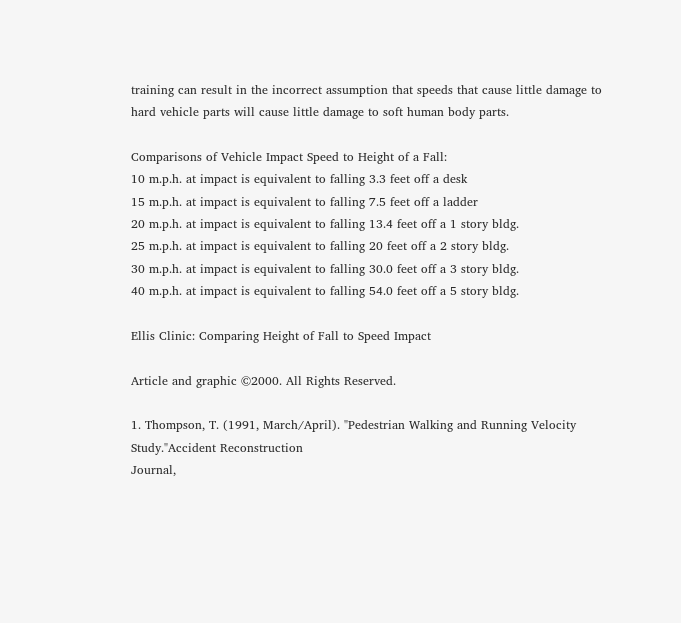training can result in the incorrect assumption that speeds that cause little damage to hard vehicle parts will cause little damage to soft human body parts.

Comparisons of Vehicle Impact Speed to Height of a Fall:
10 m.p.h. at impact is equivalent to falling 3.3 feet off a desk
15 m.p.h. at impact is equivalent to falling 7.5 feet off a ladder
20 m.p.h. at impact is equivalent to falling 13.4 feet off a 1 story bldg.
25 m.p.h. at impact is equivalent to falling 20 feet off a 2 story bldg.
30 m.p.h. at impact is equivalent to falling 30.0 feet off a 3 story bldg.
40 m.p.h. at impact is equivalent to falling 54.0 feet off a 5 story bldg.

Ellis Clinic: Comparing Height of Fall to Speed Impact

Article and graphic ©2000. All Rights Reserved.

1. Thompson, T. (1991, March/April). "Pedestrian Walking and Running Velocity Study."Accident Reconstruction
Journal,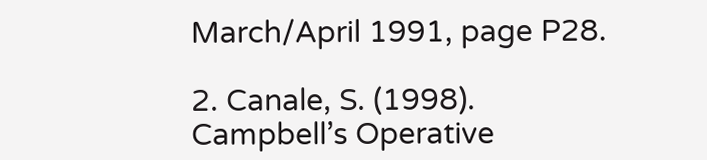March/April 1991, page P28.

2. Canale, S. (1998). Campbell’s Operative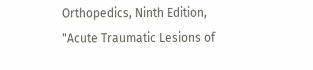Orthopedics, Ninth Edition, "Acute Traumatic Lesions of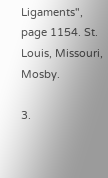Ligaments",
page 1154. St. Louis, Missouri, Mosby.

3.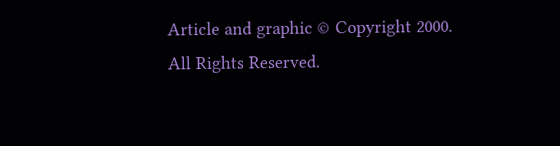Article and graphic © Copyright 2000. All Rights Reserved.